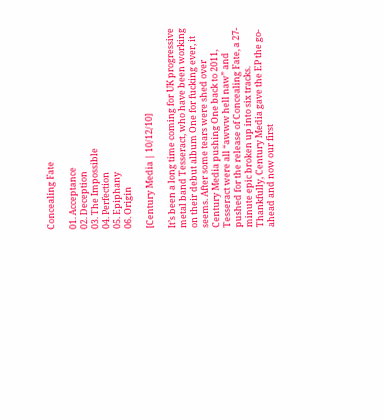Concealing Fate

01. Acceptance
02. Deception
03. The Impossible
04. Perfection
05. Epiphany
06. Origin

[Century Media | 10/12/10]

It’s been a long time coming for UK progressive metal band Tesseract, who have been working on their debut album One for fucking ever, it seems. After some tears were shed over Century Media pushing One back to 2011, Tesseract were all “awww hell naw” and pushed for the release of Concealing Fate, a 27-minute epic broken up into six tracks. Thankfully, Century Media gave the EP the go-ahead and now our first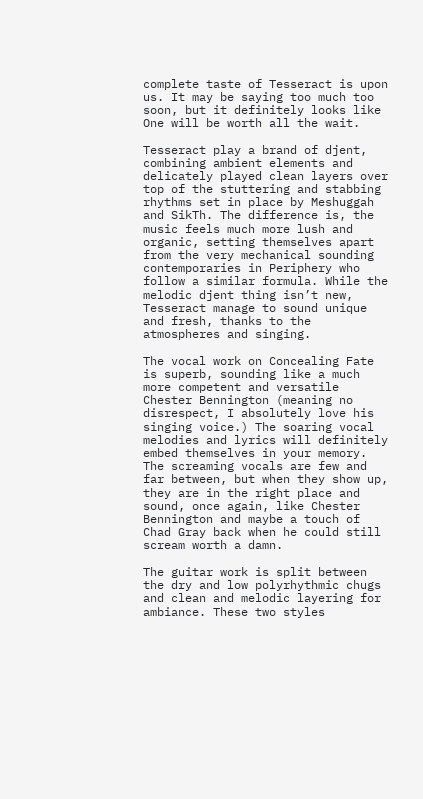complete taste of Tesseract is upon us. It may be saying too much too soon, but it definitely looks like One will be worth all the wait.

Tesseract play a brand of djent, combining ambient elements and delicately played clean layers over top of the stuttering and stabbing rhythms set in place by Meshuggah and SikTh. The difference is, the music feels much more lush and organic, setting themselves apart from the very mechanical sounding contemporaries in Periphery who follow a similar formula. While the melodic djent thing isn’t new, Tesseract manage to sound unique and fresh, thanks to the atmospheres and singing.

The vocal work on Concealing Fate is superb, sounding like a much more competent and versatile Chester Bennington (meaning no disrespect, I absolutely love his singing voice.) The soaring vocal melodies and lyrics will definitely embed themselves in your memory. The screaming vocals are few and far between, but when they show up, they are in the right place and sound, once again, like Chester Bennington and maybe a touch of Chad Gray back when he could still scream worth a damn.

The guitar work is split between the dry and low polyrhythmic chugs and clean and melodic layering for ambiance. These two styles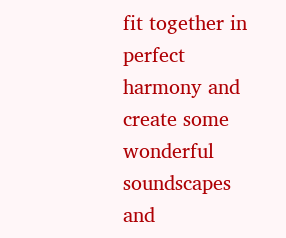fit together in perfect harmony and create some wonderful soundscapes and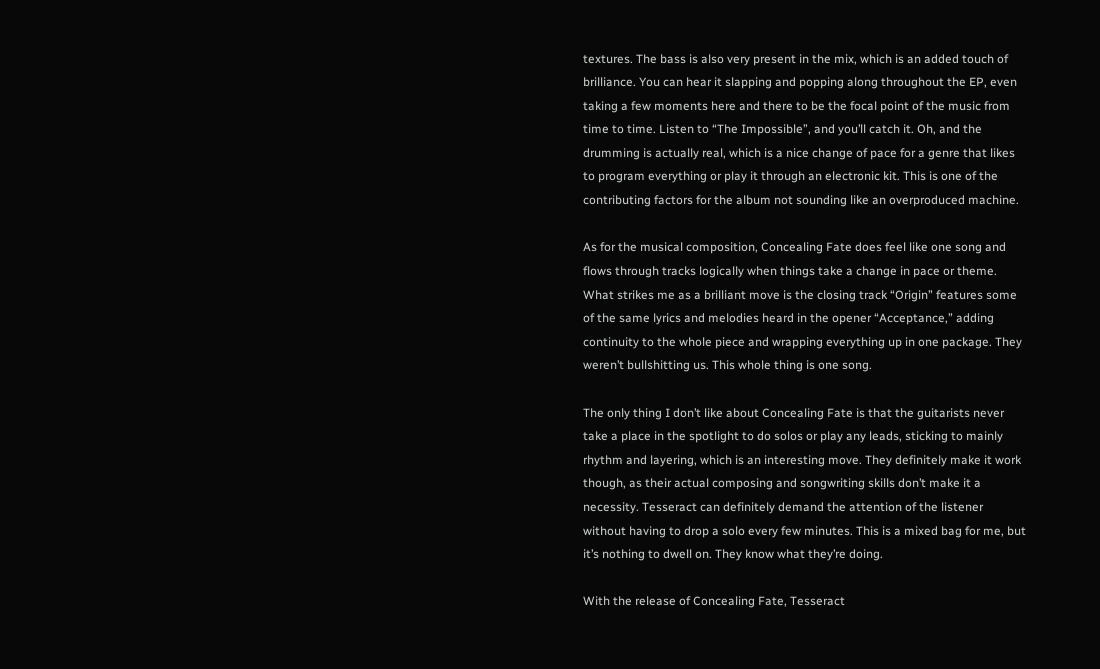textures. The bass is also very present in the mix, which is an added touch of brilliance. You can hear it slapping and popping along throughout the EP, even taking a few moments here and there to be the focal point of the music from time to time. Listen to “The Impossible”, and you’ll catch it. Oh, and the drumming is actually real, which is a nice change of pace for a genre that likes to program everything or play it through an electronic kit. This is one of the contributing factors for the album not sounding like an overproduced machine.

As for the musical composition, Concealing Fate does feel like one song and flows through tracks logically when things take a change in pace or theme. What strikes me as a brilliant move is the closing track “Origin” features some of the same lyrics and melodies heard in the opener “Acceptance,” adding continuity to the whole piece and wrapping everything up in one package. They weren’t bullshitting us. This whole thing is one song.

The only thing I don’t like about Concealing Fate is that the guitarists never take a place in the spotlight to do solos or play any leads, sticking to mainly rhythm and layering, which is an interesting move. They definitely make it work though, as their actual composing and songwriting skills don’t make it a necessity. Tesseract can definitely demand the attention of the listener without having to drop a solo every few minutes. This is a mixed bag for me, but it’s nothing to dwell on. They know what they’re doing.

With the release of Concealing Fate, Tesseract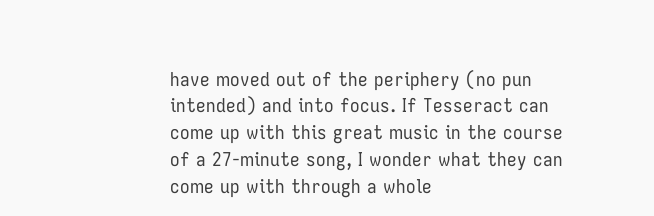have moved out of the periphery (no pun intended) and into focus. If Tesseract can come up with this great music in the course of a 27-minute song, I wonder what they can come up with through a whole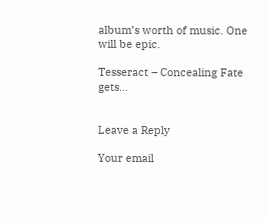album’s worth of music. One will be epic.

Tesseract – Concealing Fate gets…


Leave a Reply

Your email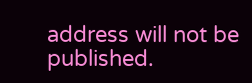address will not be published.